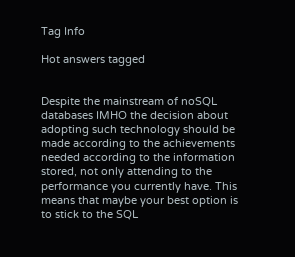Tag Info

Hot answers tagged


Despite the mainstream of noSQL databases IMHO the decision about adopting such technology should be made according to the achievements needed according to the information stored, not only attending to the performance you currently have. This means that maybe your best option is to stick to the SQL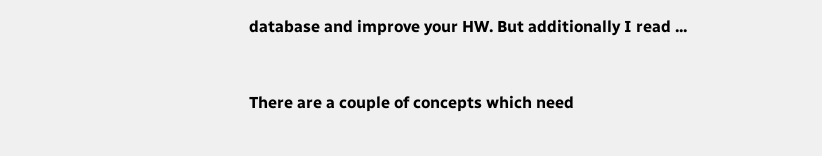database and improve your HW. But additionally I read ...


There are a couple of concepts which need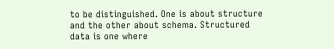to be distinguished. One is about structure and the other about schema. Structured data is one where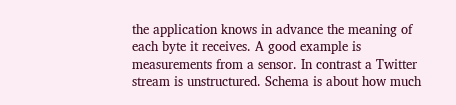the application knows in advance the meaning of each byte it receives. A good example is measurements from a sensor. In contrast a Twitter stream is unstructured. Schema is about how much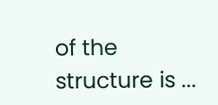of the structure is ...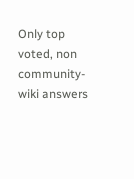Only top voted, non community-wiki answers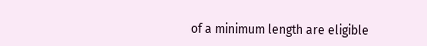of a minimum length are eligible